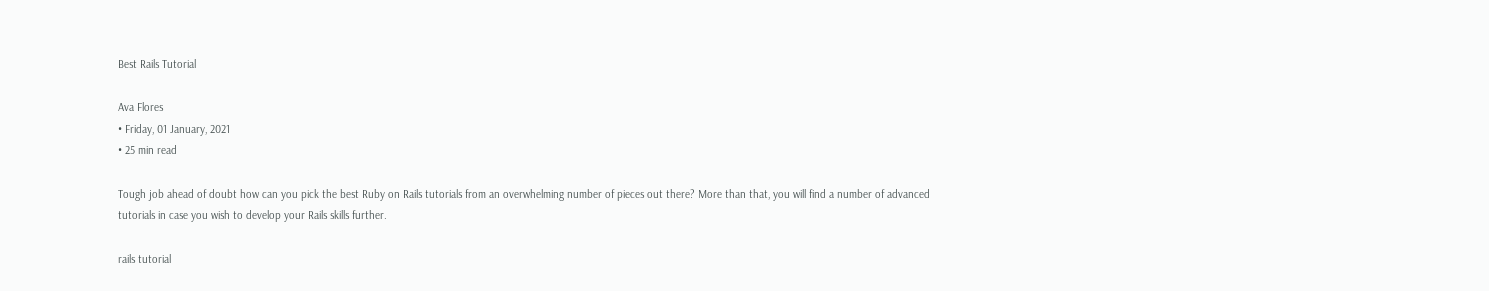Best Rails Tutorial

Ava Flores
• Friday, 01 January, 2021
• 25 min read

Tough job ahead of doubt how can you pick the best Ruby on Rails tutorials from an overwhelming number of pieces out there? More than that, you will find a number of advanced tutorials in case you wish to develop your Rails skills further.

rails tutorial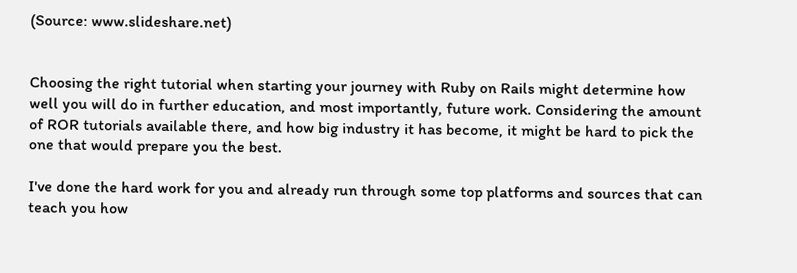(Source: www.slideshare.net)


Choosing the right tutorial when starting your journey with Ruby on Rails might determine how well you will do in further education, and most importantly, future work. Considering the amount of ROR tutorials available there, and how big industry it has become, it might be hard to pick the one that would prepare you the best.

I've done the hard work for you and already run through some top platforms and sources that can teach you how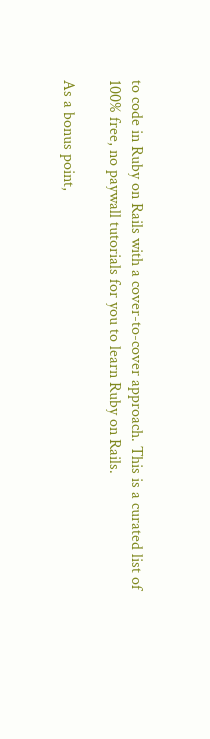to code in Ruby on Rails with a cover-to-cover approach. This is a curated list of 100% free, no paywall tutorials for you to learn Ruby on Rails.

As a bonus point,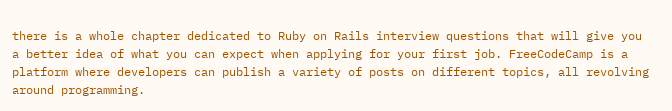there is a whole chapter dedicated to Ruby on Rails interview questions that will give you a better idea of what you can expect when applying for your first job. FreeCodeCamp is a platform where developers can publish a variety of posts on different topics, all revolving around programming.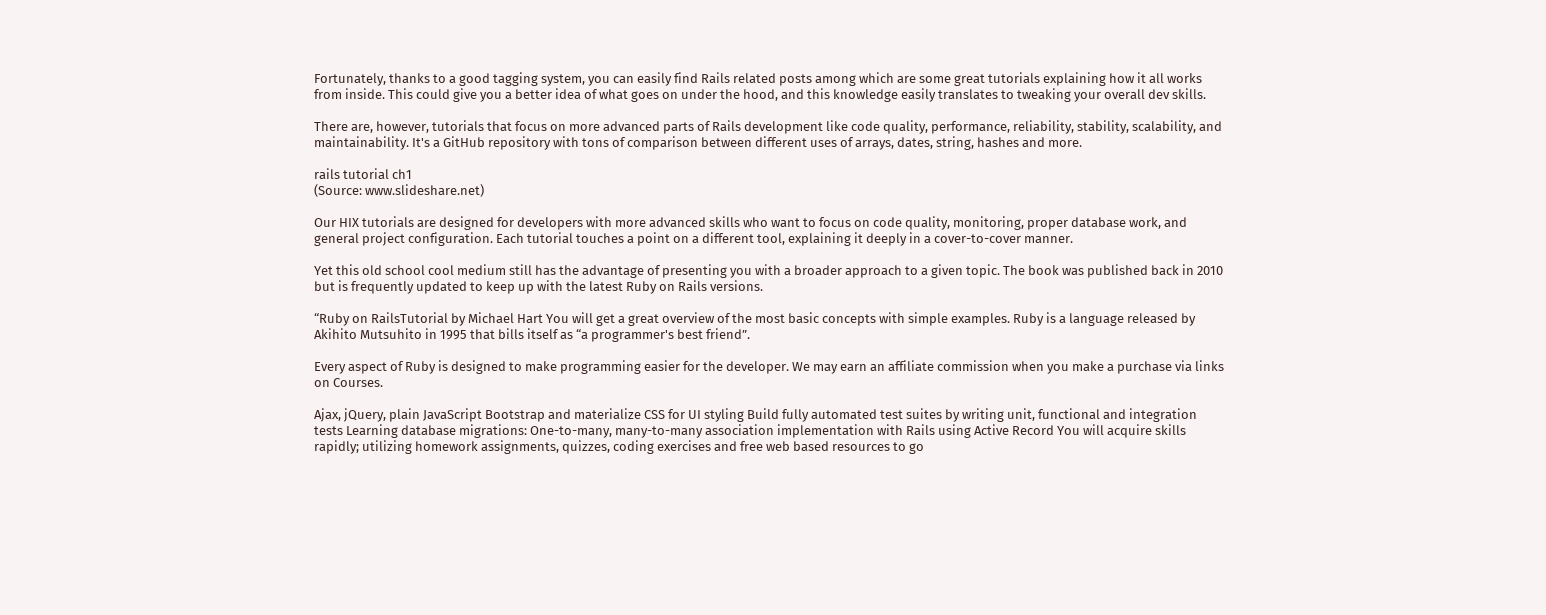Fortunately, thanks to a good tagging system, you can easily find Rails related posts among which are some great tutorials explaining how it all works from inside. This could give you a better idea of what goes on under the hood, and this knowledge easily translates to tweaking your overall dev skills.

There are, however, tutorials that focus on more advanced parts of Rails development like code quality, performance, reliability, stability, scalability, and maintainability. It's a GitHub repository with tons of comparison between different uses of arrays, dates, string, hashes and more.

rails tutorial ch1
(Source: www.slideshare.net)

Our HIX tutorials are designed for developers with more advanced skills who want to focus on code quality, monitoring, proper database work, and general project configuration. Each tutorial touches a point on a different tool, explaining it deeply in a cover-to-cover manner.

Yet this old school cool medium still has the advantage of presenting you with a broader approach to a given topic. The book was published back in 2010 but is frequently updated to keep up with the latest Ruby on Rails versions.

“Ruby on RailsTutorial by Michael Hart You will get a great overview of the most basic concepts with simple examples. Ruby is a language released by Akihito Mutsuhito in 1995 that bills itself as “a programmer's best friend”.

Every aspect of Ruby is designed to make programming easier for the developer. We may earn an affiliate commission when you make a purchase via links on Courses.

Ajax, jQuery, plain JavaScript Bootstrap and materialize CSS for UI styling Build fully automated test suites by writing unit, functional and integration tests Learning database migrations: One-to-many, many-to-many association implementation with Rails using Active Record You will acquire skills rapidly; utilizing homework assignments, quizzes, coding exercises and free web based resources to go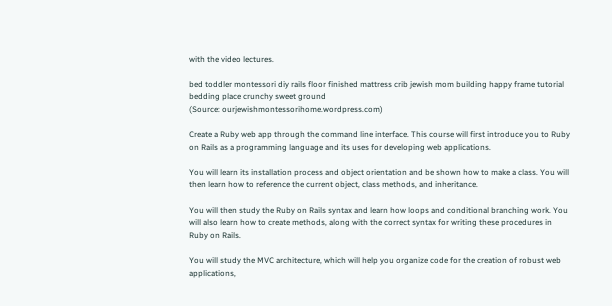with the video lectures.

bed toddler montessori diy rails floor finished mattress crib jewish mom building happy frame tutorial bedding place crunchy sweet ground
(Source: ourjewishmontessorihome.wordpress.com)

Create a Ruby web app through the command line interface. This course will first introduce you to Ruby on Rails as a programming language and its uses for developing web applications.

You will learn its installation process and object orientation and be shown how to make a class. You will then learn how to reference the current object, class methods, and inheritance.

You will then study the Ruby on Rails syntax and learn how loops and conditional branching work. You will also learn how to create methods, along with the correct syntax for writing these procedures in Ruby on Rails.

You will study the MVC architecture, which will help you organize code for the creation of robust web applications,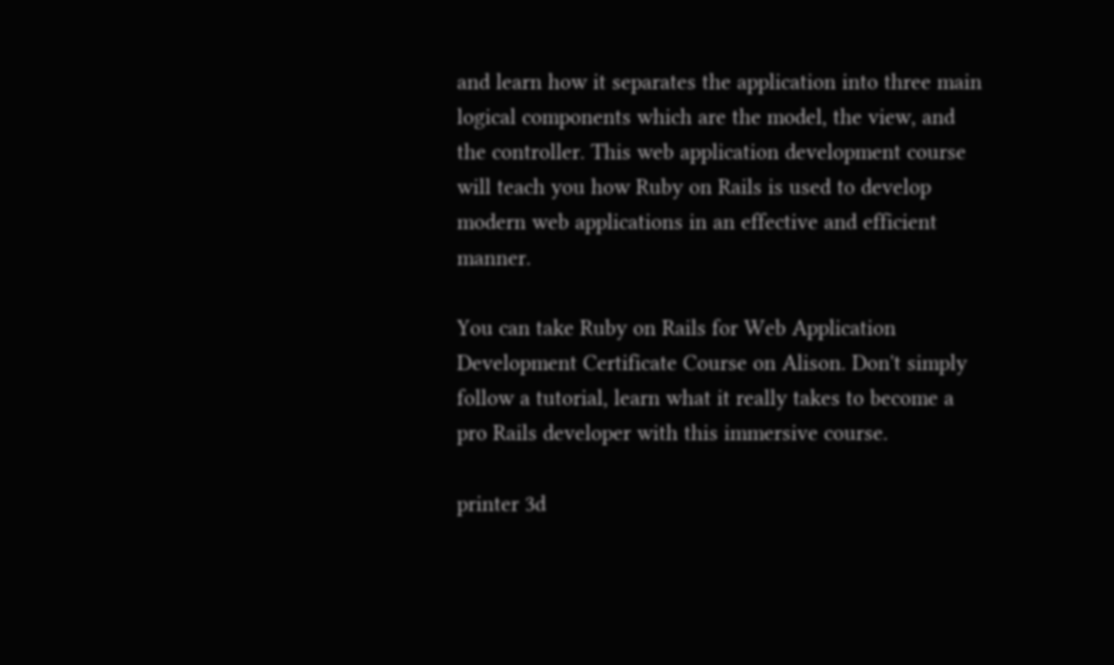and learn how it separates the application into three main logical components which are the model, the view, and the controller. This web application development course will teach you how Ruby on Rails is used to develop modern web applications in an effective and efficient manner.

You can take Ruby on Rails for Web Application Development Certificate Course on Alison. Don't simply follow a tutorial, learn what it really takes to become a pro Rails developer with this immersive course.

printer 3d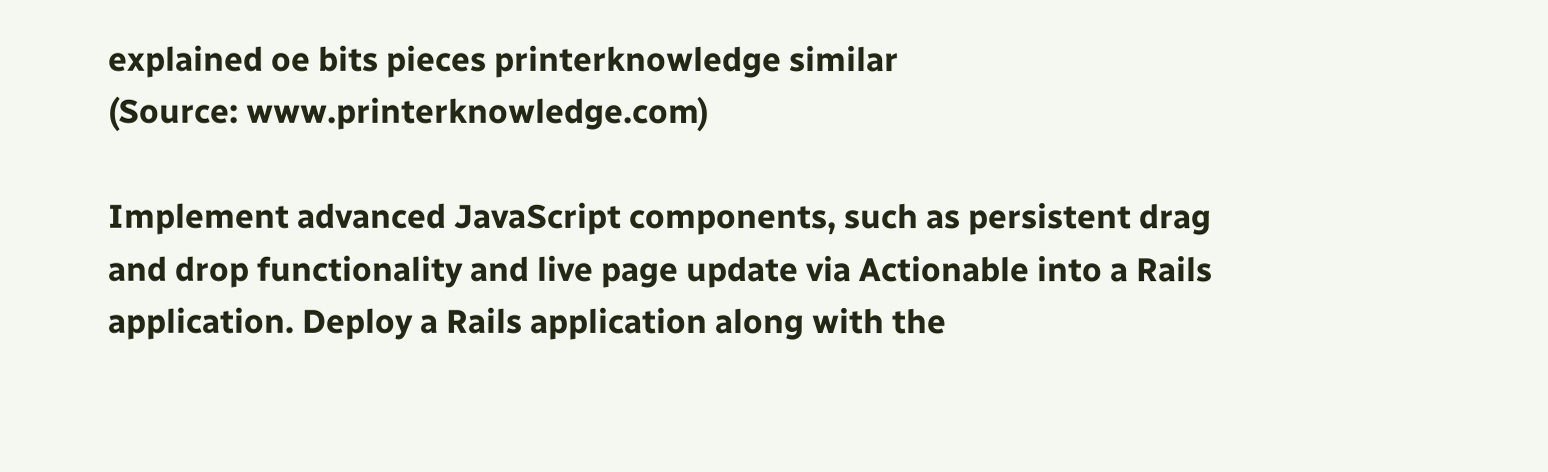explained oe bits pieces printerknowledge similar
(Source: www.printerknowledge.com)

Implement advanced JavaScript components, such as persistent drag and drop functionality and live page update via Actionable into a Rails application. Deploy a Rails application along with the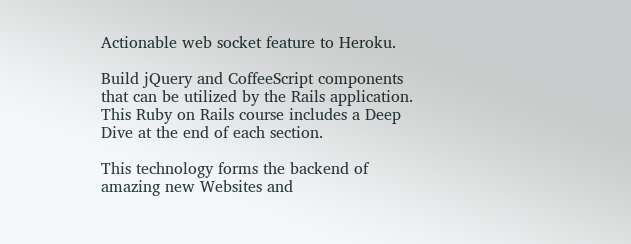Actionable web socket feature to Heroku.

Build jQuery and CoffeeScript components that can be utilized by the Rails application. This Ruby on Rails course includes a Deep Dive at the end of each section.

This technology forms the backend of amazing new Websites and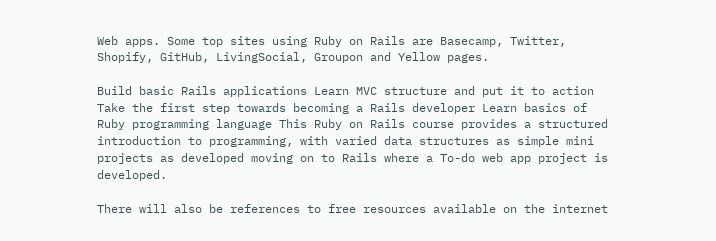Web apps. Some top sites using Ruby on Rails are Basecamp, Twitter, Shopify, GitHub, LivingSocial, Groupon and Yellow pages.

Build basic Rails applications Learn MVC structure and put it to action Take the first step towards becoming a Rails developer Learn basics of Ruby programming language This Ruby on Rails course provides a structured introduction to programming, with varied data structures as simple mini projects as developed moving on to Rails where a To-do web app project is developed.

There will also be references to free resources available on the internet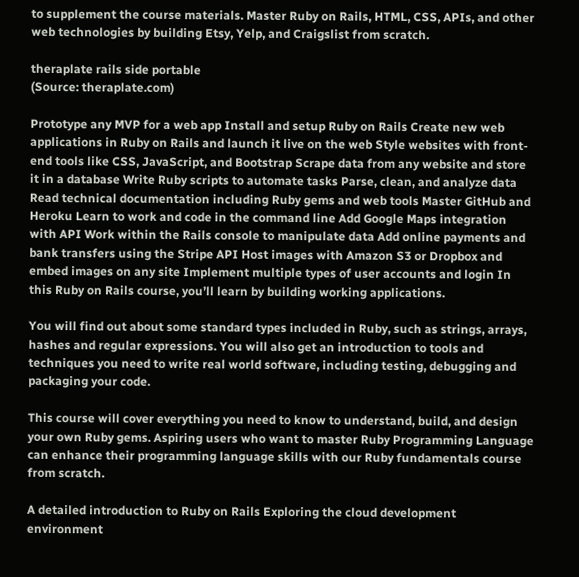to supplement the course materials. Master Ruby on Rails, HTML, CSS, APIs, and other web technologies by building Etsy, Yelp, and Craigslist from scratch.

theraplate rails side portable
(Source: theraplate.com)

Prototype any MVP for a web app Install and setup Ruby on Rails Create new web applications in Ruby on Rails and launch it live on the web Style websites with front-end tools like CSS, JavaScript, and Bootstrap Scrape data from any website and store it in a database Write Ruby scripts to automate tasks Parse, clean, and analyze data Read technical documentation including Ruby gems and web tools Master GitHub and Heroku Learn to work and code in the command line Add Google Maps integration with API Work within the Rails console to manipulate data Add online payments and bank transfers using the Stripe API Host images with Amazon S3 or Dropbox and embed images on any site Implement multiple types of user accounts and login In this Ruby on Rails course, you’ll learn by building working applications.

You will find out about some standard types included in Ruby, such as strings, arrays, hashes and regular expressions. You will also get an introduction to tools and techniques you need to write real world software, including testing, debugging and packaging your code.

This course will cover everything you need to know to understand, build, and design your own Ruby gems. Aspiring users who want to master Ruby Programming Language can enhance their programming language skills with our Ruby fundamentals course from scratch.

A detailed introduction to Ruby on Rails Exploring the cloud development environment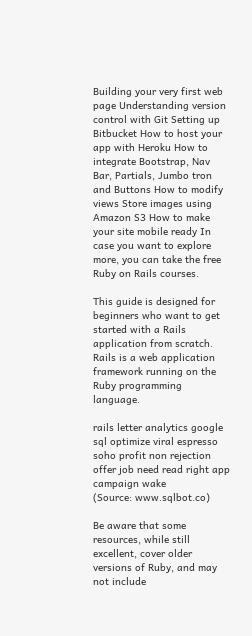Building your very first web page Understanding version control with Git Setting up Bitbucket How to host your app with Heroku How to integrate Bootstrap, Nav Bar, Partials, Jumbo tron and Buttons How to modify views Store images using Amazon S3 How to make your site mobile ready In case you want to explore more, you can take the free Ruby on Rails courses.

This guide is designed for beginners who want to get started with a Rails application from scratch. Rails is a web application framework running on the Ruby programming language.

rails letter analytics google sql optimize viral espresso soho profit non rejection offer job need read right app campaign wake
(Source: www.sqlbot.co)

Be aware that some resources, while still excellent, cover older versions of Ruby, and may not include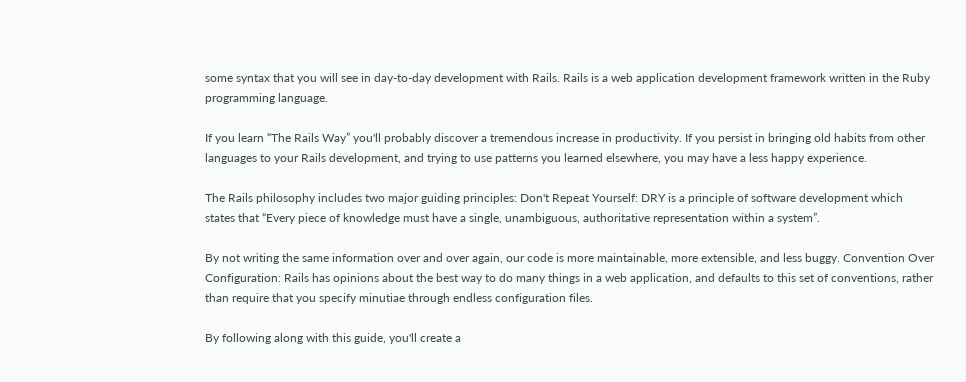some syntax that you will see in day-to-day development with Rails. Rails is a web application development framework written in the Ruby programming language.

If you learn “The Rails Way” you'll probably discover a tremendous increase in productivity. If you persist in bringing old habits from other languages to your Rails development, and trying to use patterns you learned elsewhere, you may have a less happy experience.

The Rails philosophy includes two major guiding principles: Don't Repeat Yourself: DRY is a principle of software development which states that “Every piece of knowledge must have a single, unambiguous, authoritative representation within a system”.

By not writing the same information over and over again, our code is more maintainable, more extensible, and less buggy. Convention Over Configuration: Rails has opinions about the best way to do many things in a web application, and defaults to this set of conventions, rather than require that you specify minutiae through endless configuration files.

By following along with this guide, you'll create a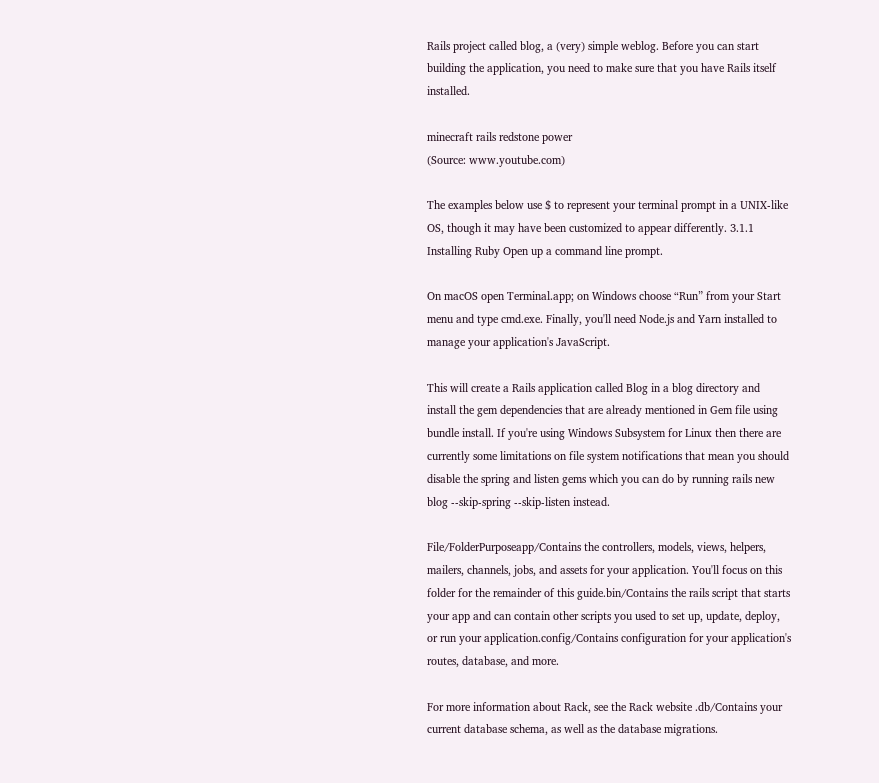Rails project called blog, a (very) simple weblog. Before you can start building the application, you need to make sure that you have Rails itself installed.

minecraft rails redstone power
(Source: www.youtube.com)

The examples below use $ to represent your terminal prompt in a UNIX-like OS, though it may have been customized to appear differently. 3.1.1 Installing Ruby Open up a command line prompt.

On macOS open Terminal.app; on Windows choose “Run” from your Start menu and type cmd.exe. Finally, you'll need Node.js and Yarn installed to manage your application's JavaScript.

This will create a Rails application called Blog in a blog directory and install the gem dependencies that are already mentioned in Gem file using bundle install. If you're using Windows Subsystem for Linux then there are currently some limitations on file system notifications that mean you should disable the spring and listen gems which you can do by running rails new blog --skip-spring --skip-listen instead.

File/FolderPurposeapp/Contains the controllers, models, views, helpers, mailers, channels, jobs, and assets for your application. You'll focus on this folder for the remainder of this guide.bin/Contains the rails script that starts your app and can contain other scripts you used to set up, update, deploy, or run your application.config/Contains configuration for your application's routes, database, and more.

For more information about Rack, see the Rack website .db/Contains your current database schema, as well as the database migrations.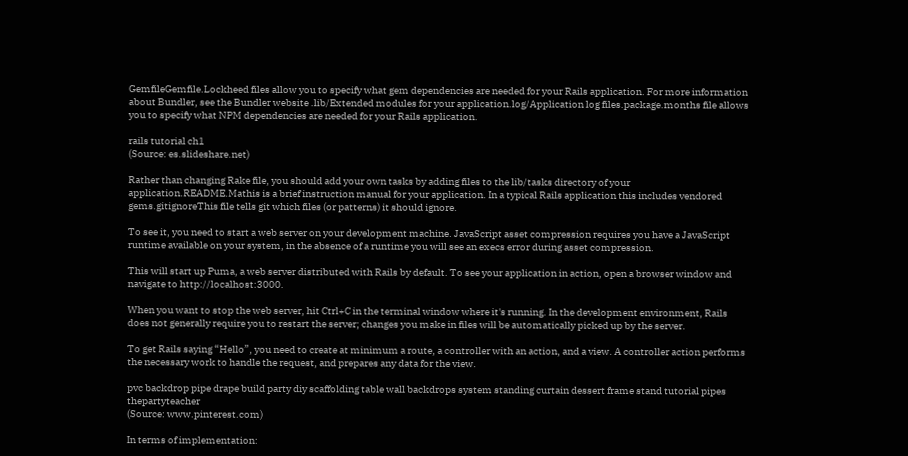GemfileGemfile.Lockheed files allow you to specify what gem dependencies are needed for your Rails application. For more information about Bundler, see the Bundler website .lib/Extended modules for your application.log/Application log files.package.months file allows you to specify what NPM dependencies are needed for your Rails application.

rails tutorial ch1
(Source: es.slideshare.net)

Rather than changing Rake file, you should add your own tasks by adding files to the lib/tasks directory of your application.README.Mathis is a brief instruction manual for your application. In a typical Rails application this includes vendored gems.gitignoreThis file tells git which files (or patterns) it should ignore.

To see it, you need to start a web server on your development machine. JavaScript asset compression requires you have a JavaScript runtime available on your system, in the absence of a runtime you will see an execs error during asset compression.

This will start up Puma, a web server distributed with Rails by default. To see your application in action, open a browser window and navigate to http://localhost:3000.

When you want to stop the web server, hit Ctrl+C in the terminal window where it's running. In the development environment, Rails does not generally require you to restart the server; changes you make in files will be automatically picked up by the server.

To get Rails saying “Hello”, you need to create at minimum a route, a controller with an action, and a view. A controller action performs the necessary work to handle the request, and prepares any data for the view.

pvc backdrop pipe drape build party diy scaffolding table wall backdrops system standing curtain dessert frame stand tutorial pipes thepartyteacher
(Source: www.pinterest.com)

In terms of implementation: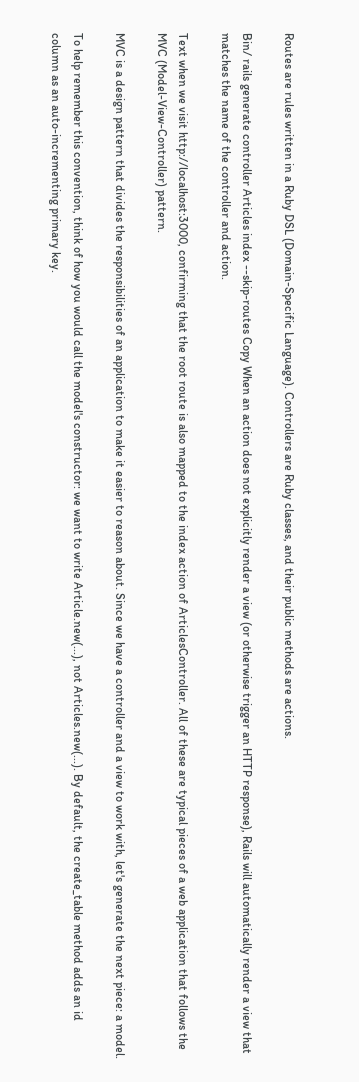Routes are rules written in a Ruby DSL (Domain-Specific Language). Controllers are Ruby classes, and their public methods are actions.

Bin/ rails generate controller Articles index --skip-routes Copy When an action does not explicitly render a view (or otherwise trigger an HTTP response), Rails will automatically render a view that matches the name of the controller and action.

Text when we visit http://localhost:3000, confirming that the root route is also mapped to the index action of ArticlesController. All of these are typical pieces of a web application that follows the MVC (Model-View-Controller) pattern.

MVC is a design pattern that divides the responsibilities of an application to make it easier to reason about. Since we have a controller and a view to work with, let's generate the next piece: a model.

To help remember this convention, think of how you would call the model's constructor: we want to write Article.new(...), not Articles.new(...). By default, the create_table method adds an id column as an auto-incrementing primary key.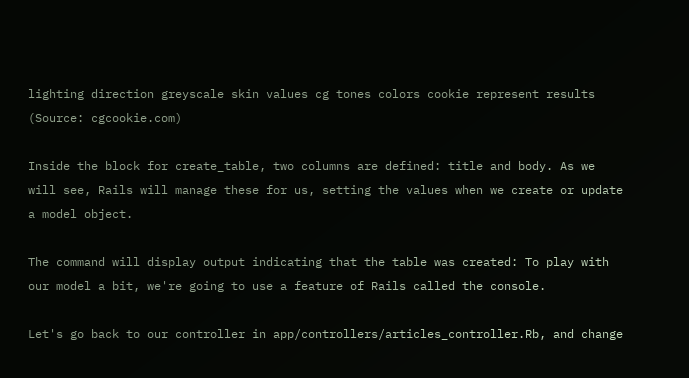lighting direction greyscale skin values cg tones colors cookie represent results
(Source: cgcookie.com)

Inside the block for create_table, two columns are defined: title and body. As we will see, Rails will manage these for us, setting the values when we create or update a model object.

The command will display output indicating that the table was created: To play with our model a bit, we're going to use a feature of Rails called the console.

Let's go back to our controller in app/controllers/articles_controller.Rb, and change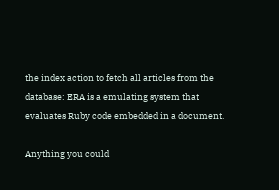the index action to fetch all articles from the database: ERA is a emulating system that evaluates Ruby code embedded in a document.

Anything you could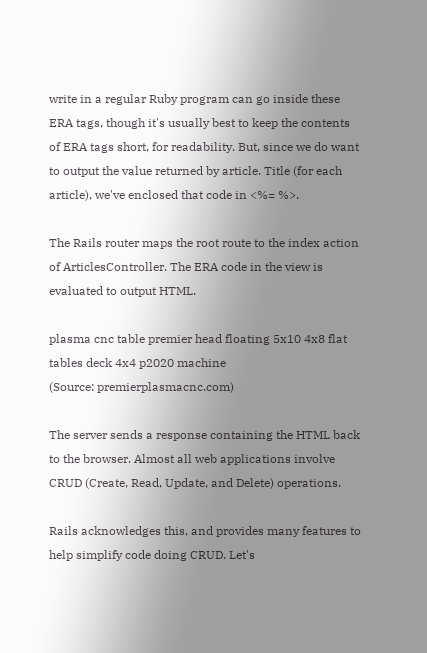write in a regular Ruby program can go inside these ERA tags, though it's usually best to keep the contents of ERA tags short, for readability. But, since we do want to output the value returned by article. Title (for each article), we've enclosed that code in <%= %>.

The Rails router maps the root route to the index action of ArticlesController. The ERA code in the view is evaluated to output HTML.

plasma cnc table premier head floating 5x10 4x8 flat tables deck 4x4 p2020 machine
(Source: premierplasmacnc.com)

The server sends a response containing the HTML back to the browser. Almost all web applications involve CRUD (Create, Read, Update, and Delete) operations.

Rails acknowledges this, and provides many features to help simplify code doing CRUD. Let's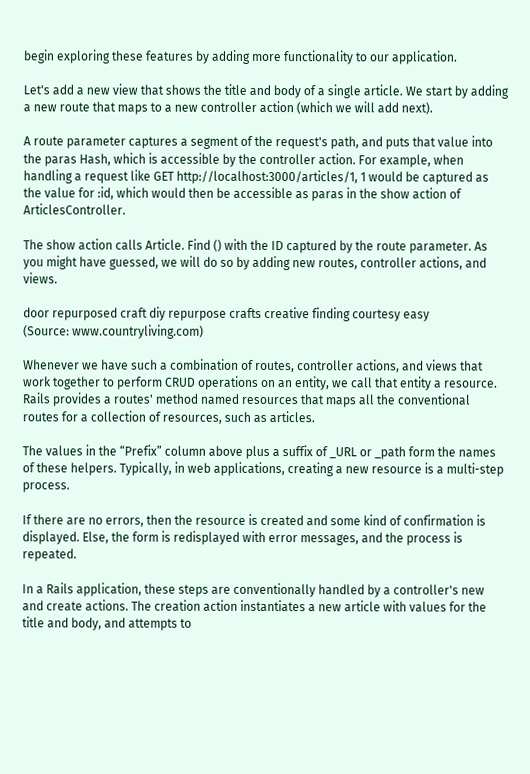begin exploring these features by adding more functionality to our application.

Let's add a new view that shows the title and body of a single article. We start by adding a new route that maps to a new controller action (which we will add next).

A route parameter captures a segment of the request's path, and puts that value into the paras Hash, which is accessible by the controller action. For example, when handling a request like GET http://localhost:3000/articles/1, 1 would be captured as the value for :id, which would then be accessible as paras in the show action of ArticlesController.

The show action calls Article. Find () with the ID captured by the route parameter. As you might have guessed, we will do so by adding new routes, controller actions, and views.

door repurposed craft diy repurpose crafts creative finding courtesy easy
(Source: www.countryliving.com)

Whenever we have such a combination of routes, controller actions, and views that work together to perform CRUD operations on an entity, we call that entity a resource. Rails provides a routes' method named resources that maps all the conventional routes for a collection of resources, such as articles.

The values in the “Prefix” column above plus a suffix of _URL or _path form the names of these helpers. Typically, in web applications, creating a new resource is a multi-step process.

If there are no errors, then the resource is created and some kind of confirmation is displayed. Else, the form is redisplayed with error messages, and the process is repeated.

In a Rails application, these steps are conventionally handled by a controller's new and create actions. The creation action instantiates a new article with values for the title and body, and attempts to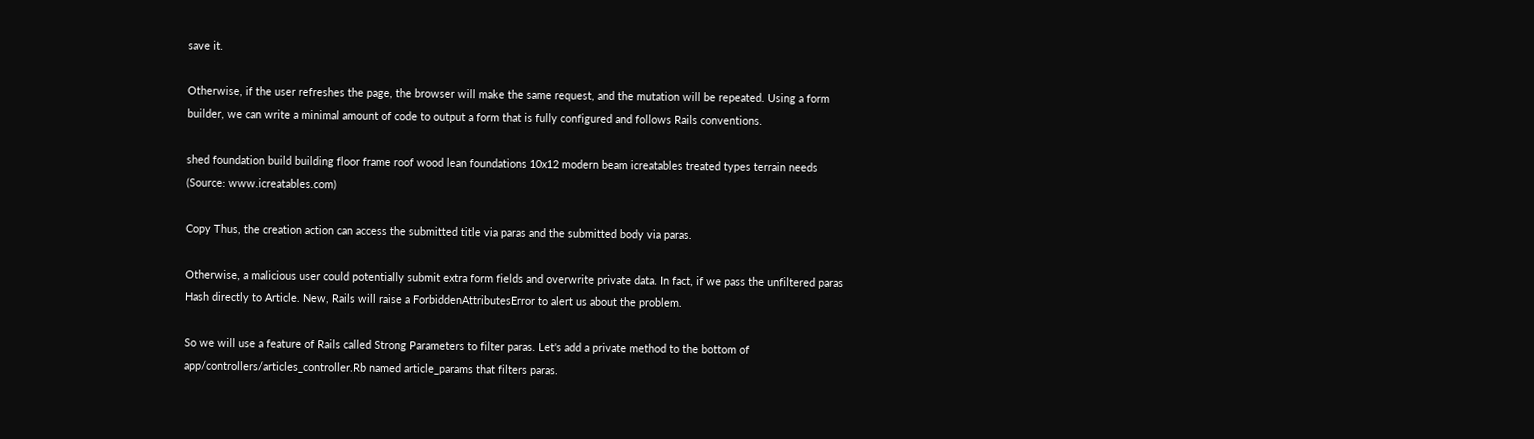save it.

Otherwise, if the user refreshes the page, the browser will make the same request, and the mutation will be repeated. Using a form builder, we can write a minimal amount of code to output a form that is fully configured and follows Rails conventions.

shed foundation build building floor frame roof wood lean foundations 10x12 modern beam icreatables treated types terrain needs
(Source: www.icreatables.com)

Copy Thus, the creation action can access the submitted title via paras and the submitted body via paras.

Otherwise, a malicious user could potentially submit extra form fields and overwrite private data. In fact, if we pass the unfiltered paras Hash directly to Article. New, Rails will raise a ForbiddenAttributesError to alert us about the problem.

So we will use a feature of Rails called Strong Parameters to filter paras. Let's add a private method to the bottom of app/controllers/articles_controller.Rb named article_params that filters paras.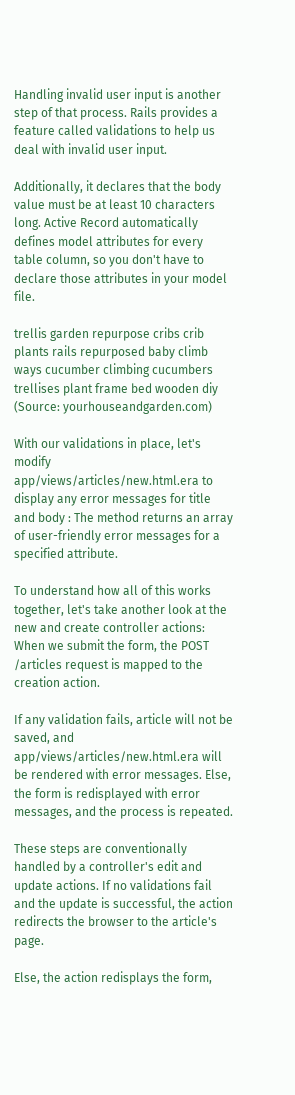Handling invalid user input is another step of that process. Rails provides a feature called validations to help us deal with invalid user input.

Additionally, it declares that the body value must be at least 10 characters long. Active Record automatically defines model attributes for every table column, so you don't have to declare those attributes in your model file.

trellis garden repurpose cribs crib plants rails repurposed baby climb ways cucumber climbing cucumbers trellises plant frame bed wooden diy
(Source: yourhouseandgarden.com)

With our validations in place, let's modify app/views/articles/new.html.era to display any error messages for title and body : The method returns an array of user-friendly error messages for a specified attribute.

To understand how all of this works together, let's take another look at the new and create controller actions: When we submit the form, the POST /articles request is mapped to the creation action.

If any validation fails, article will not be saved, and app/views/articles/new.html.era will be rendered with error messages. Else, the form is redisplayed with error messages, and the process is repeated.

These steps are conventionally handled by a controller's edit and update actions. If no validations fail and the update is successful, the action redirects the browser to the article's page.

Else, the action redisplays the form,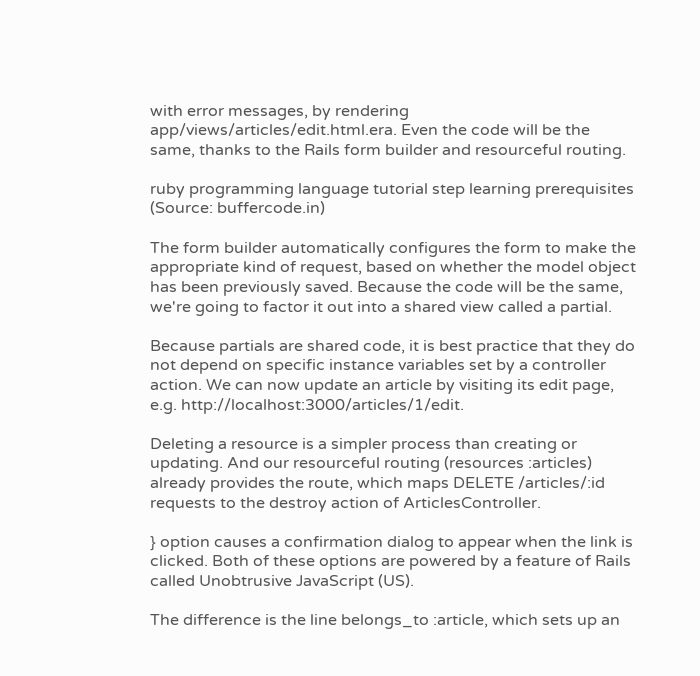with error messages, by rendering app/views/articles/edit.html.era. Even the code will be the same, thanks to the Rails form builder and resourceful routing.

ruby programming language tutorial step learning prerequisites
(Source: buffercode.in)

The form builder automatically configures the form to make the appropriate kind of request, based on whether the model object has been previously saved. Because the code will be the same, we're going to factor it out into a shared view called a partial.

Because partials are shared code, it is best practice that they do not depend on specific instance variables set by a controller action. We can now update an article by visiting its edit page, e.g. http://localhost:3000/articles/1/edit.

Deleting a resource is a simpler process than creating or updating. And our resourceful routing (resources :articles) already provides the route, which maps DELETE /articles/:id requests to the destroy action of ArticlesController.

} option causes a confirmation dialog to appear when the link is clicked. Both of these options are powered by a feature of Rails called Unobtrusive JavaScript (US).

The difference is the line belongs_to :article, which sets up an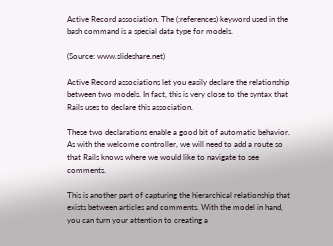Active Record association. The (:references) keyword used in the bash command is a special data type for models.

(Source: www.slideshare.net)

Active Record associations let you easily declare the relationship between two models. In fact, this is very close to the syntax that Rails uses to declare this association.

These two declarations enable a good bit of automatic behavior. As with the welcome controller, we will need to add a route so that Rails knows where we would like to navigate to see comments.

This is another part of capturing the hierarchical relationship that exists between articles and comments. With the model in hand, you can turn your attention to creating a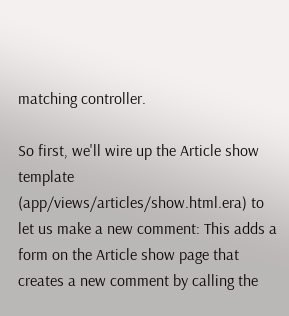matching controller.

So first, we'll wire up the Article show template (app/views/articles/show.html.era) to let us make a new comment: This adds a form on the Article show page that creates a new comment by calling the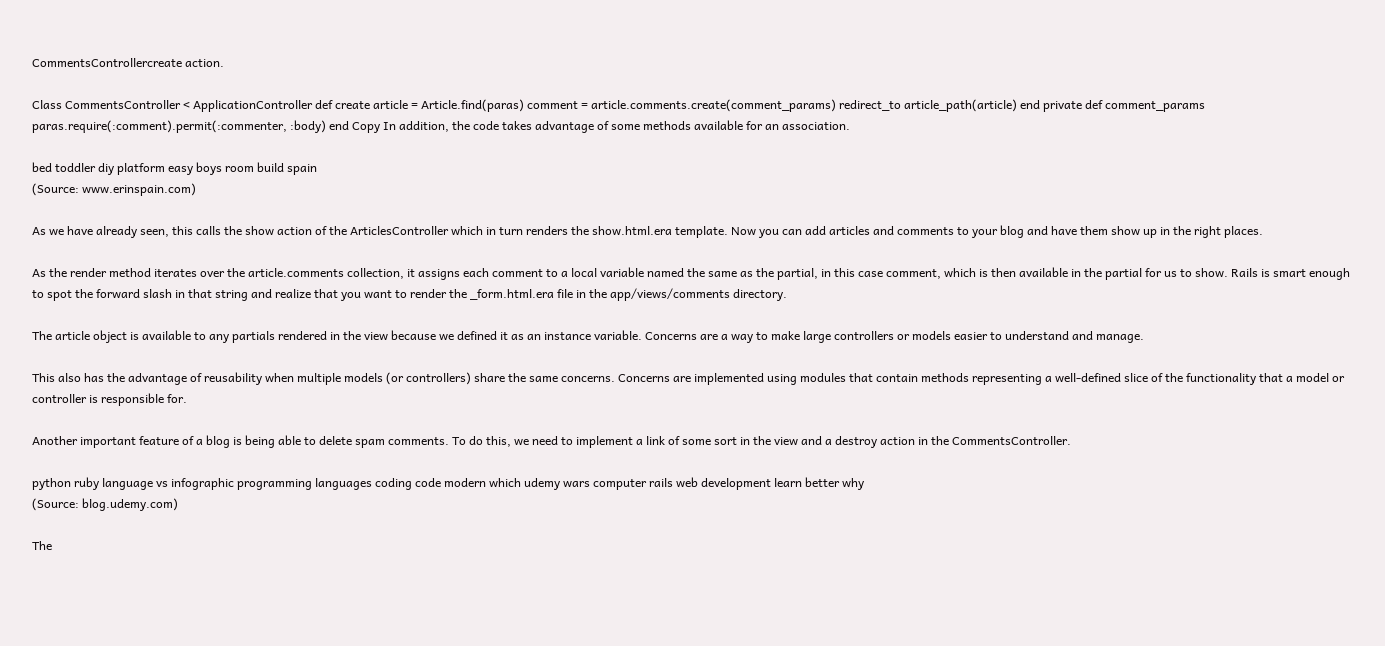CommentsControllercreate action.

Class CommentsController < ApplicationController def create article = Article.find(paras) comment = article.comments.create(comment_params) redirect_to article_path(article) end private def comment_params paras.require(:comment).permit(:commenter, :body) end Copy In addition, the code takes advantage of some methods available for an association.

bed toddler diy platform easy boys room build spain
(Source: www.erinspain.com)

As we have already seen, this calls the show action of the ArticlesController which in turn renders the show.html.era template. Now you can add articles and comments to your blog and have them show up in the right places.

As the render method iterates over the article.comments collection, it assigns each comment to a local variable named the same as the partial, in this case comment, which is then available in the partial for us to show. Rails is smart enough to spot the forward slash in that string and realize that you want to render the _form.html.era file in the app/views/comments directory.

The article object is available to any partials rendered in the view because we defined it as an instance variable. Concerns are a way to make large controllers or models easier to understand and manage.

This also has the advantage of reusability when multiple models (or controllers) share the same concerns. Concerns are implemented using modules that contain methods representing a well-defined slice of the functionality that a model or controller is responsible for.

Another important feature of a blog is being able to delete spam comments. To do this, we need to implement a link of some sort in the view and a destroy action in the CommentsController.

python ruby language vs infographic programming languages coding code modern which udemy wars computer rails web development learn better why
(Source: blog.udemy.com)

The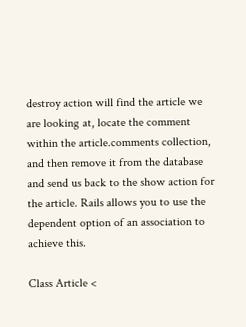destroy action will find the article we are looking at, locate the comment within the article.comments collection, and then remove it from the database and send us back to the show action for the article. Rails allows you to use the dependent option of an association to achieve this.

Class Article <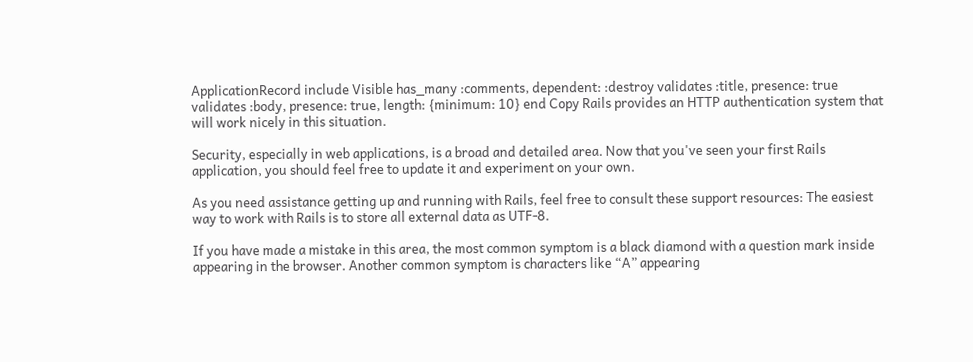ApplicationRecord include Visible has_many :comments, dependent: :destroy validates :title, presence: true validates :body, presence: true, length: {minimum: 10} end Copy Rails provides an HTTP authentication system that will work nicely in this situation.

Security, especially in web applications, is a broad and detailed area. Now that you've seen your first Rails application, you should feel free to update it and experiment on your own.

As you need assistance getting up and running with Rails, feel free to consult these support resources: The easiest way to work with Rails is to store all external data as UTF-8.

If you have made a mistake in this area, the most common symptom is a black diamond with a question mark inside appearing in the browser. Another common symptom is characters like “A” appearing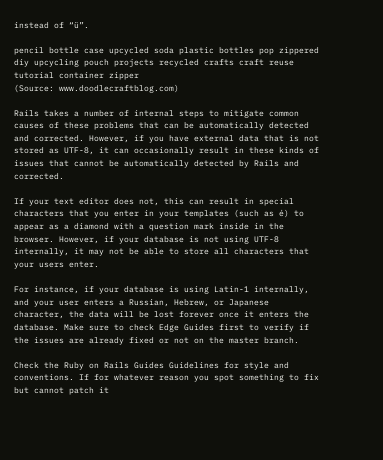instead of “ü”.

pencil bottle case upcycled soda plastic bottles pop zippered diy upcycling pouch projects recycled crafts craft reuse tutorial container zipper
(Source: www.doodlecraftblog.com)

Rails takes a number of internal steps to mitigate common causes of these problems that can be automatically detected and corrected. However, if you have external data that is not stored as UTF-8, it can occasionally result in these kinds of issues that cannot be automatically detected by Rails and corrected.

If your text editor does not, this can result in special characters that you enter in your templates (such as é) to appear as a diamond with a question mark inside in the browser. However, if your database is not using UTF-8 internally, it may not be able to store all characters that your users enter.

For instance, if your database is using Latin-1 internally, and your user enters a Russian, Hebrew, or Japanese character, the data will be lost forever once it enters the database. Make sure to check Edge Guides first to verify if the issues are already fixed or not on the master branch.

Check the Ruby on Rails Guides Guidelines for style and conventions. If for whatever reason you spot something to fix but cannot patch it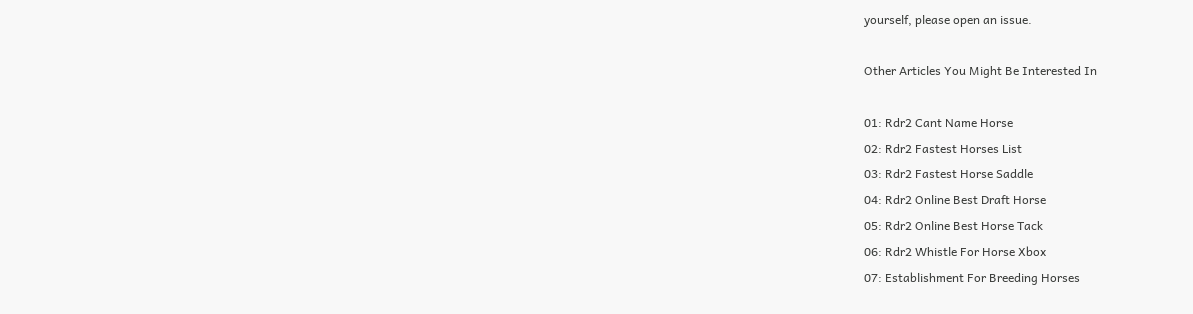yourself, please open an issue.

Other Articles You Might Be Interested In

01: Rdr2 Cant Name Horse
02: Rdr2 Fastest Horses List
03: Rdr2 Fastest Horse Saddle
04: Rdr2 Online Best Draft Horse
05: Rdr2 Online Best Horse Tack
06: Rdr2 Whistle For Horse Xbox
07: Establishment For Breeding Horses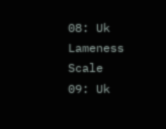08: Uk Lameness Scale
09: Uk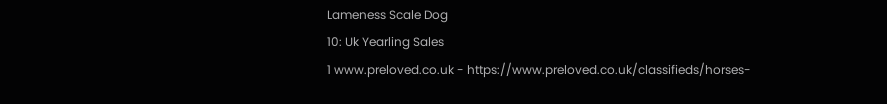Lameness Scale Dog
10: Uk Yearling Sales
1 www.preloved.co.uk - https://www.preloved.co.uk/classifieds/horses-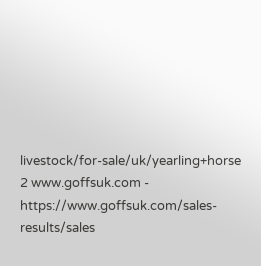livestock/for-sale/uk/yearling+horse
2 www.goffsuk.com - https://www.goffsuk.com/sales-results/sales